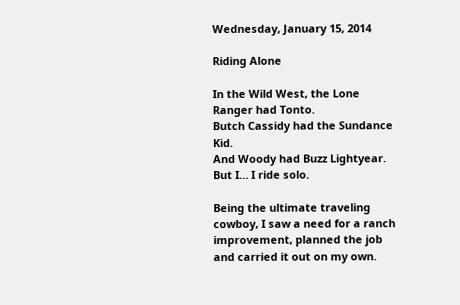Wednesday, January 15, 2014

Riding Alone

In the Wild West, the Lone Ranger had Tonto.
Butch Cassidy had the Sundance Kid.
And Woody had Buzz Lightyear.
But I… I ride solo.

Being the ultimate traveling cowboy, I saw a need for a ranch improvement, planned the job and carried it out on my own.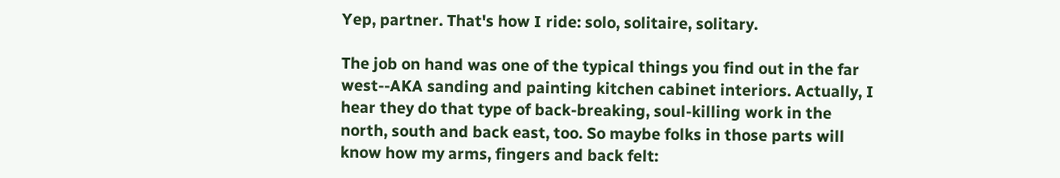Yep, partner. That's how I ride: solo, solitaire, solitary.

The job on hand was one of the typical things you find out in the far west--AKA sanding and painting kitchen cabinet interiors. Actually, I hear they do that type of back-breaking, soul-killing work in the north, south and back east, too. So maybe folks in those parts will know how my arms, fingers and back felt: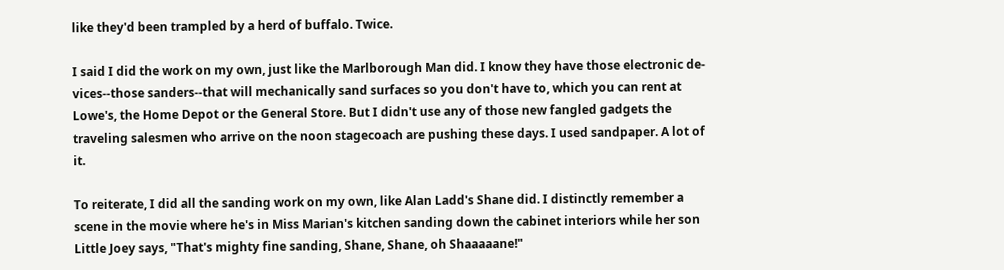like they'd been trampled by a herd of buffalo. Twice.

I said I did the work on my own, just like the Marlborough Man did. I know they have those electronic de-vices--those sanders--that will mechanically sand surfaces so you don't have to, which you can rent at Lowe's, the Home Depot or the General Store. But I didn't use any of those new fangled gadgets the traveling salesmen who arrive on the noon stagecoach are pushing these days. I used sandpaper. A lot of it.

To reiterate, I did all the sanding work on my own, like Alan Ladd's Shane did. I distinctly remember a scene in the movie where he's in Miss Marian's kitchen sanding down the cabinet interiors while her son Little Joey says, "That's mighty fine sanding, Shane, Shane, oh Shaaaaane!"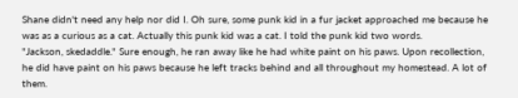Shane didn't need any help nor did I. Oh sure, some punk kid in a fur jacket approached me because he was as a curious as a cat. Actually this punk kid was a cat. I told the punk kid two words.
"Jackson, skedaddle." Sure enough, he ran away like he had white paint on his paws. Upon recollection, he did have paint on his paws because he left tracks behind and all throughout my homestead. A lot of them.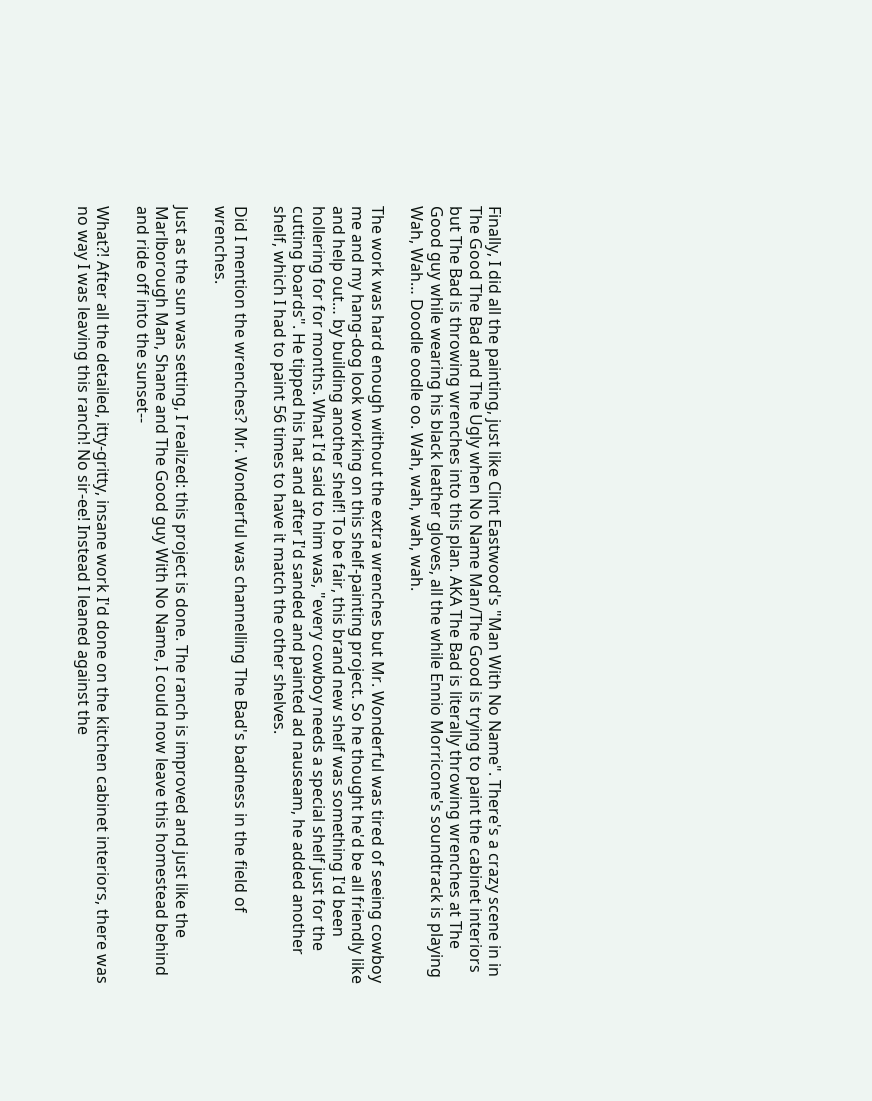Finally, I did all the painting, just like Clint Eastwood's "Man With No Name". There's a crazy scene in in The Good The Bad and The Ugly when No Name Man/The Good is trying to paint the cabinet interiors but The Bad is throwing wrenches into this plan. AKA The Bad is literally throwing wrenches at The Good guy while wearing his black leather gloves, all the while Ennio Morricone's soundtrack is playing Wah, Wah… Doodle oodle oo. Wah, wah, wah, wah.

The work was hard enough without the extra wrenches but Mr. Wonderful was tired of seeing cowboy me and my hang-dog look working on this shelf-painting project. So he thought he'd be all friendly like and help out… by building another shelf! To be fair, this brand new shelf was something I'd been hollering for for months. What I'd said to him was, "every cowboy needs a special shelf just for the cutting boards". He tipped his hat and after I'd sanded and painted ad nauseam, he added another shelf, which I had to paint 56 times to have it match the other shelves.

Did I mention the wrenches? Mr. Wonderful was channelling The Bad's badness in the field of wrenches.

Just as the sun was setting, I realized: this project is done. The ranch is improved and just like the Marlborough Man, Shane and The Good guy With No Name, I could now leave this homestead behind and ride off into the sunset--

What?! After all the detailed, itty-gritty, insane work I'd done on the kitchen cabinet interiors, there was no way I was leaving this ranch! No sir-ee! Instead I leaned against the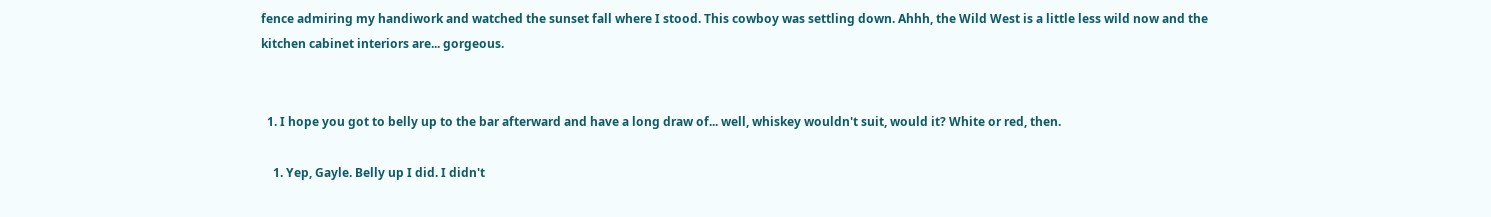fence admiring my handiwork and watched the sunset fall where I stood. This cowboy was settling down. Ahhh, the Wild West is a little less wild now and the kitchen cabinet interiors are... gorgeous.


  1. I hope you got to belly up to the bar afterward and have a long draw of... well, whiskey wouldn't suit, would it? White or red, then.

    1. Yep, Gayle. Belly up I did. I didn't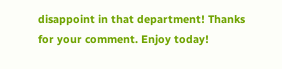disappoint in that department! Thanks for your comment. Enjoy today!